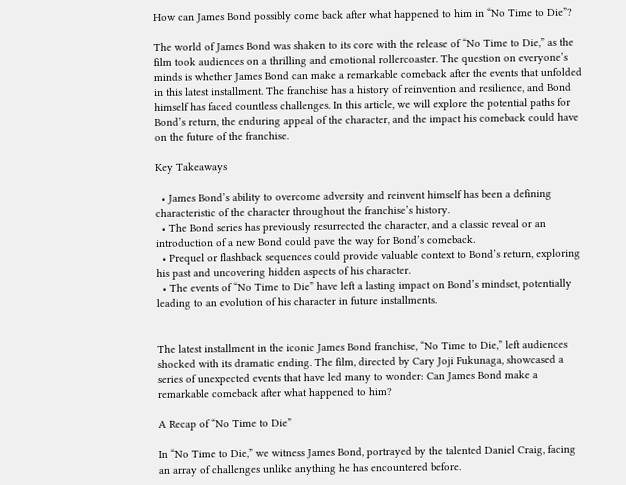How can James Bond possibly come back after what happened to him in “No Time to Die”?

The world of James Bond was shaken to its core with the release of “No Time to Die,” as the film took audiences on a thrilling and emotional rollercoaster. The question on everyone’s minds is whether James Bond can make a remarkable comeback after the events that unfolded in this latest installment. The franchise has a history of reinvention and resilience, and Bond himself has faced countless challenges. In this article, we will explore the potential paths for Bond’s return, the enduring appeal of the character, and the impact his comeback could have on the future of the franchise.

Key Takeaways

  • James Bond’s ability to overcome adversity and reinvent himself has been a defining characteristic of the character throughout the franchise’s history.
  • The Bond series has previously resurrected the character, and a classic reveal or an introduction of a new Bond could pave the way for Bond’s comeback.
  • Prequel or flashback sequences could provide valuable context to Bond’s return, exploring his past and uncovering hidden aspects of his character.
  • The events of “No Time to Die” have left a lasting impact on Bond’s mindset, potentially leading to an evolution of his character in future installments.


The latest installment in the iconic James Bond franchise, “No Time to Die,” left audiences shocked with its dramatic ending. The film, directed by Cary Joji Fukunaga, showcased a series of unexpected events that have led many to wonder: Can James Bond make a remarkable comeback after what happened to him?

A Recap of “No Time to Die”

In “No Time to Die,” we witness James Bond, portrayed by the talented Daniel Craig, facing an array of challenges unlike anything he has encountered before.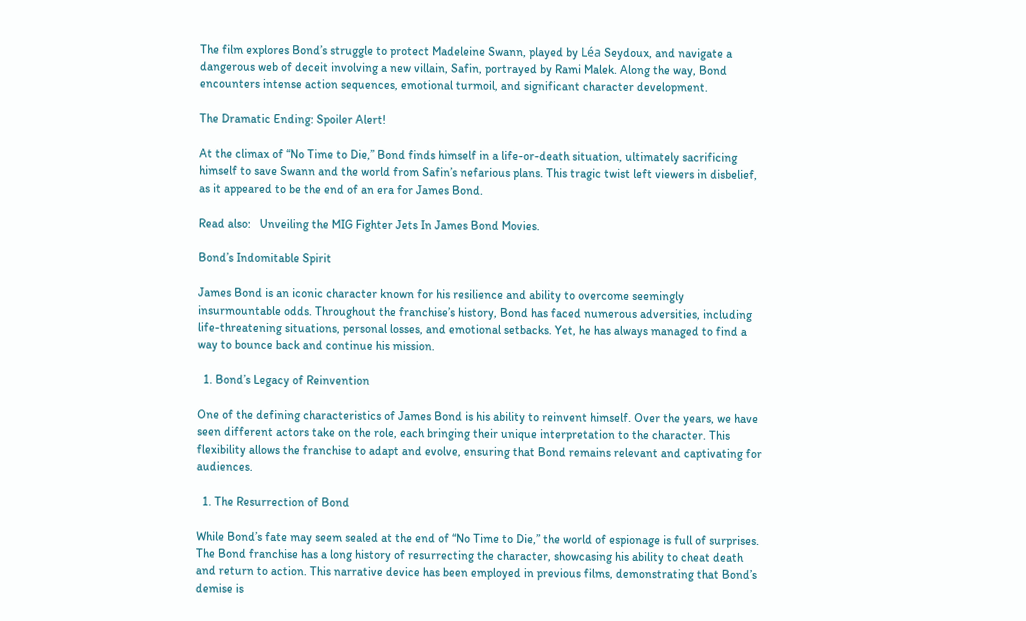The film explores Bond’s struggle to protect Madeleine Swann, played by Léa Seydoux, and navigate a dangerous web of deceit involving a new villain, Safin, portrayed by Rami Malek. Along the way, Bond encounters intense action sequences, emotional turmoil, and significant character development.

The Dramatic Ending: Spoiler Alert!

At the climax of “No Time to Die,” Bond finds himself in a life-or-death situation, ultimately sacrificing himself to save Swann and the world from Safin’s nefarious plans. This tragic twist left viewers in disbelief, as it appeared to be the end of an era for James Bond.

Read also:   Unveiling the MIG Fighter Jets In James Bond Movies.

Bond’s Indomitable Spirit

James Bond is an iconic character known for his resilience and ability to overcome seemingly insurmountable odds. Throughout the franchise’s history, Bond has faced numerous adversities, including life-threatening situations, personal losses, and emotional setbacks. Yet, he has always managed to find a way to bounce back and continue his mission.

  1. Bond’s Legacy of Reinvention

One of the defining characteristics of James Bond is his ability to reinvent himself. Over the years, we have seen different actors take on the role, each bringing their unique interpretation to the character. This flexibility allows the franchise to adapt and evolve, ensuring that Bond remains relevant and captivating for audiences.

  1. The Resurrection of Bond

While Bond’s fate may seem sealed at the end of “No Time to Die,” the world of espionage is full of surprises. The Bond franchise has a long history of resurrecting the character, showcasing his ability to cheat death and return to action. This narrative device has been employed in previous films, demonstrating that Bond’s demise is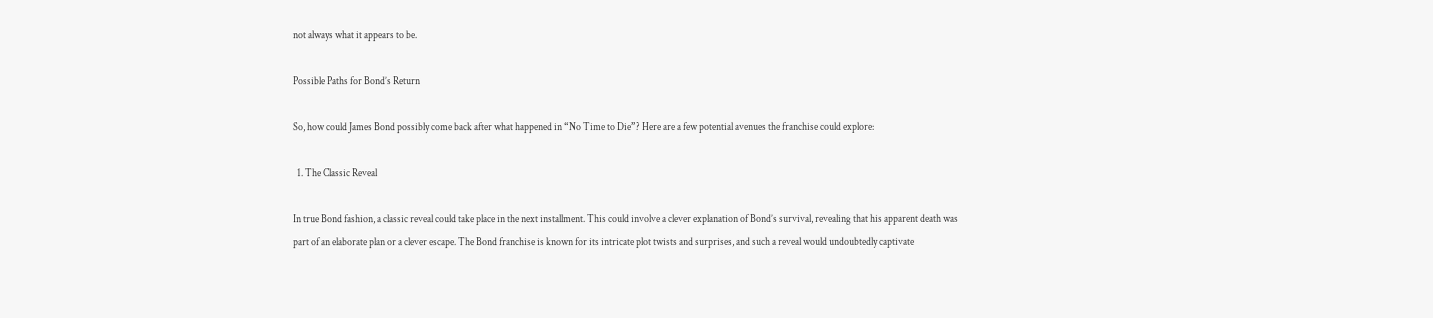not always what it appears to be.

Possible Paths for Bond’s Return

So, how could James Bond possibly come back after what happened in “No Time to Die”? Here are a few potential avenues the franchise could explore:

  1. The Classic Reveal

In true Bond fashion, a classic reveal could take place in the next installment. This could involve a clever explanation of Bond’s survival, revealing that his apparent death was part of an elaborate plan or a clever escape. The Bond franchise is known for its intricate plot twists and surprises, and such a reveal would undoubtedly captivate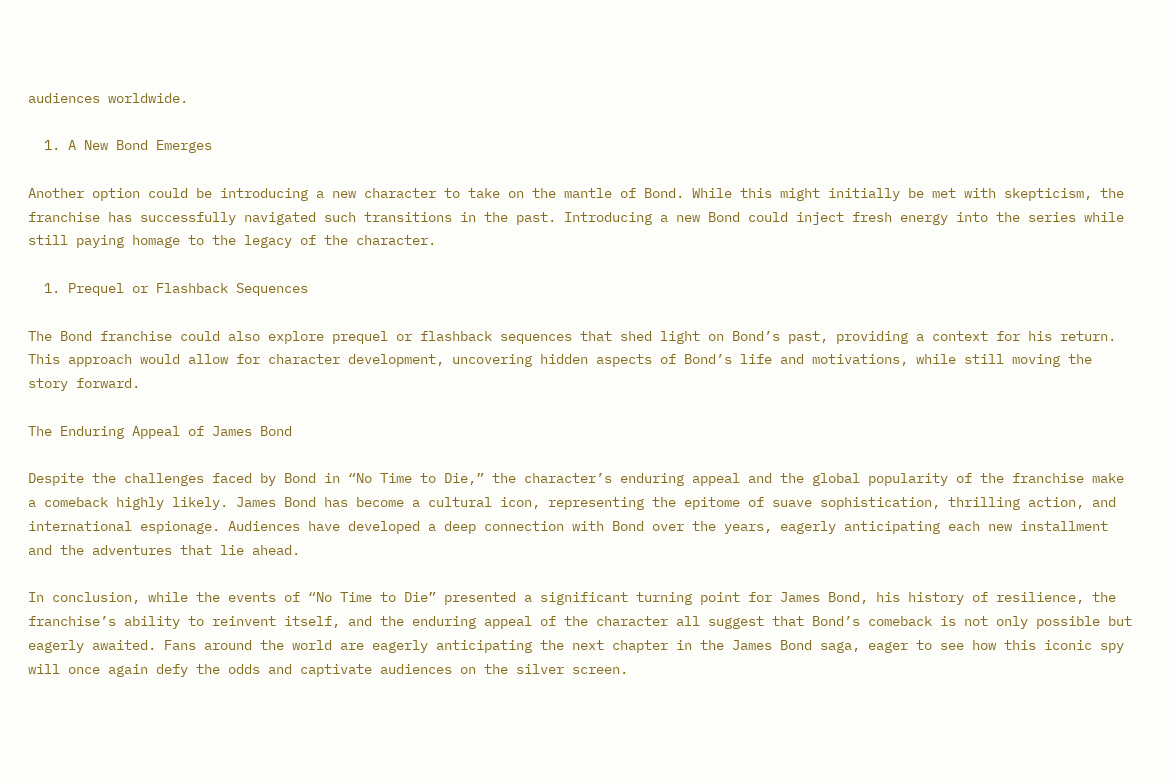audiences worldwide.

  1. A New Bond Emerges

Another option could be introducing a new character to take on the mantle of Bond. While this might initially be met with skepticism, the franchise has successfully navigated such transitions in the past. Introducing a new Bond could inject fresh energy into the series while still paying homage to the legacy of the character.

  1. Prequel or Flashback Sequences

The Bond franchise could also explore prequel or flashback sequences that shed light on Bond’s past, providing a context for his return. This approach would allow for character development, uncovering hidden aspects of Bond’s life and motivations, while still moving the story forward.

The Enduring Appeal of James Bond

Despite the challenges faced by Bond in “No Time to Die,” the character’s enduring appeal and the global popularity of the franchise make a comeback highly likely. James Bond has become a cultural icon, representing the epitome of suave sophistication, thrilling action, and international espionage. Audiences have developed a deep connection with Bond over the years, eagerly anticipating each new installment and the adventures that lie ahead.

In conclusion, while the events of “No Time to Die” presented a significant turning point for James Bond, his history of resilience, the franchise’s ability to reinvent itself, and the enduring appeal of the character all suggest that Bond’s comeback is not only possible but eagerly awaited. Fans around the world are eagerly anticipating the next chapter in the James Bond saga, eager to see how this iconic spy will once again defy the odds and captivate audiences on the silver screen.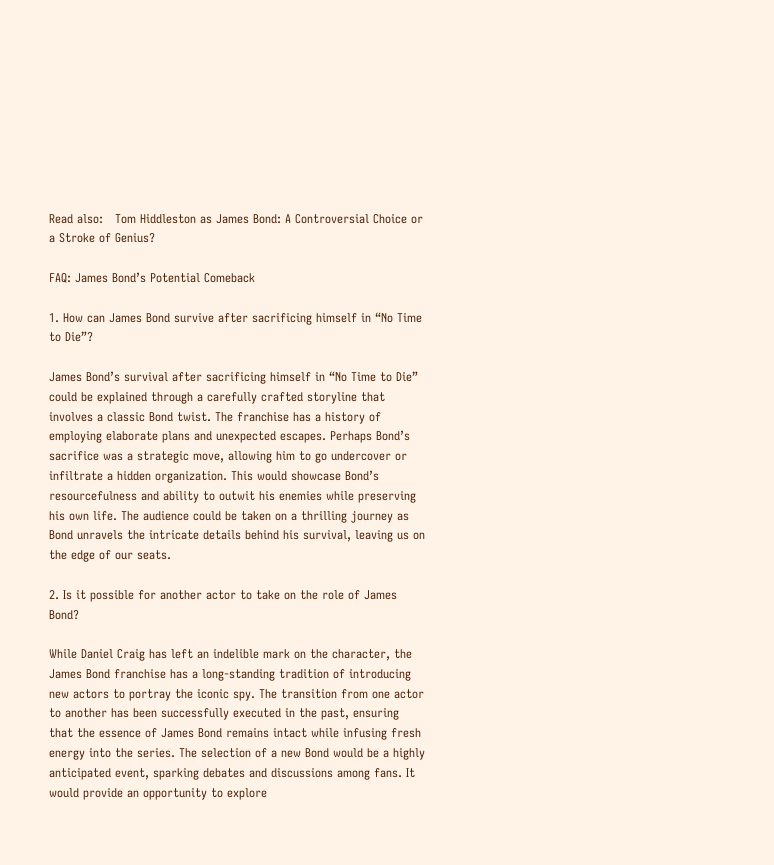Read also:   Tom Hiddleston as James Bond: A Controversial Choice or a Stroke of Genius?

FAQ: James Bond’s Potential Comeback

1. How can James Bond survive after sacrificing himself in “No Time to Die”?

James Bond’s survival after sacrificing himself in “No Time to Die” could be explained through a carefully crafted storyline that involves a classic Bond twist. The franchise has a history of employing elaborate plans and unexpected escapes. Perhaps Bond’s sacrifice was a strategic move, allowing him to go undercover or infiltrate a hidden organization. This would showcase Bond’s resourcefulness and ability to outwit his enemies while preserving his own life. The audience could be taken on a thrilling journey as Bond unravels the intricate details behind his survival, leaving us on the edge of our seats.

2. Is it possible for another actor to take on the role of James Bond?

While Daniel Craig has left an indelible mark on the character, the James Bond franchise has a long-standing tradition of introducing new actors to portray the iconic spy. The transition from one actor to another has been successfully executed in the past, ensuring that the essence of James Bond remains intact while infusing fresh energy into the series. The selection of a new Bond would be a highly anticipated event, sparking debates and discussions among fans. It would provide an opportunity to explore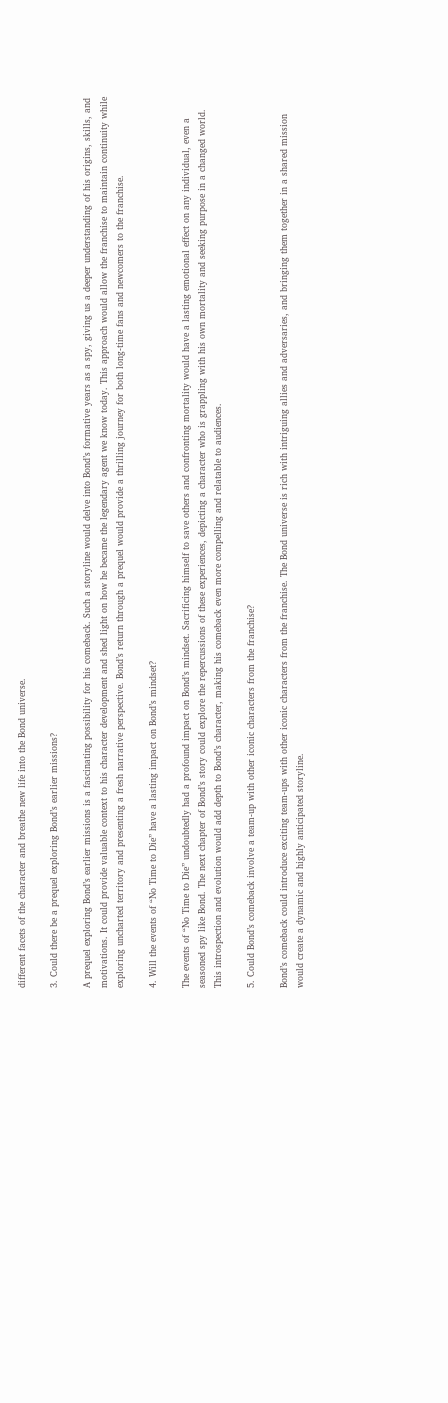different facets of the character and breathe new life into the Bond universe.

3. Could there be a prequel exploring Bond’s earlier missions?

A prequel exploring Bond’s earlier missions is a fascinating possibility for his comeback. Such a storyline would delve into Bond’s formative years as a spy, giving us a deeper understanding of his origins, skills, and motivations. It could provide valuable context to his character development and shed light on how he became the legendary agent we know today. This approach would allow the franchise to maintain continuity while exploring uncharted territory and presenting a fresh narrative perspective. Bond’s return through a prequel would provide a thrilling journey for both long-time fans and newcomers to the franchise.

4. Will the events of “No Time to Die” have a lasting impact on Bond’s mindset?

The events of “No Time to Die” undoubtedly had a profound impact on Bond’s mindset. Sacrificing himself to save others and confronting mortality would have a lasting emotional effect on any individual, even a seasoned spy like Bond. The next chapter of Bond’s story could explore the repercussions of these experiences, depicting a character who is grappling with his own mortality and seeking purpose in a changed world. This introspection and evolution would add depth to Bond’s character, making his comeback even more compelling and relatable to audiences.

5. Could Bond’s comeback involve a team-up with other iconic characters from the franchise?

Bond’s comeback could introduce exciting team-ups with other iconic characters from the franchise. The Bond universe is rich with intriguing allies and adversaries, and bringing them together in a shared mission would create a dynamic and highly anticipated storyline.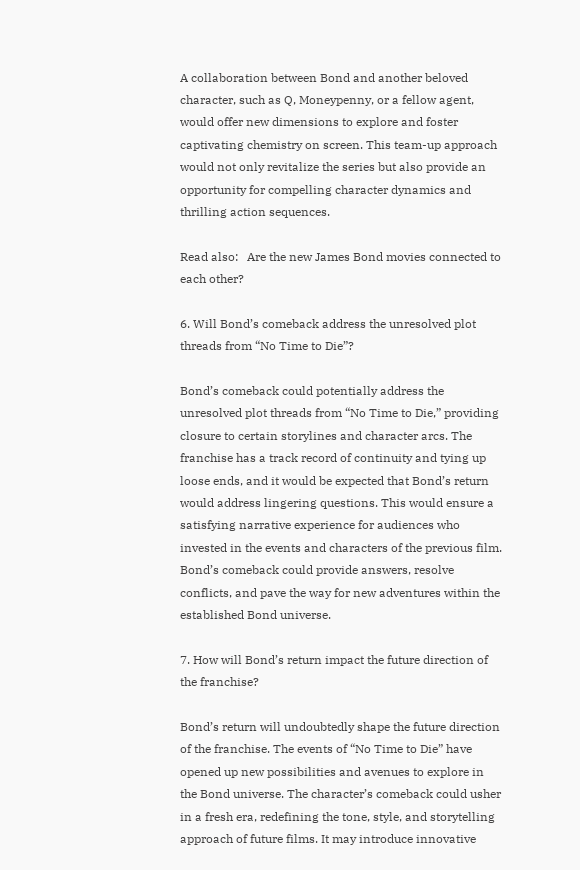A collaboration between Bond and another beloved character, such as Q, Moneypenny, or a fellow agent, would offer new dimensions to explore and foster captivating chemistry on screen. This team-up approach would not only revitalize the series but also provide an opportunity for compelling character dynamics and thrilling action sequences.

Read also:   Are the new James Bond movies connected to each other?

6. Will Bond’s comeback address the unresolved plot threads from “No Time to Die”?

Bond’s comeback could potentially address the unresolved plot threads from “No Time to Die,” providing closure to certain storylines and character arcs. The franchise has a track record of continuity and tying up loose ends, and it would be expected that Bond’s return would address lingering questions. This would ensure a satisfying narrative experience for audiences who invested in the events and characters of the previous film. Bond’s comeback could provide answers, resolve conflicts, and pave the way for new adventures within the established Bond universe.

7. How will Bond’s return impact the future direction of the franchise?

Bond’s return will undoubtedly shape the future direction of the franchise. The events of “No Time to Die” have opened up new possibilities and avenues to explore in the Bond universe. The character’s comeback could usher in a fresh era, redefining the tone, style, and storytelling approach of future films. It may introduce innovative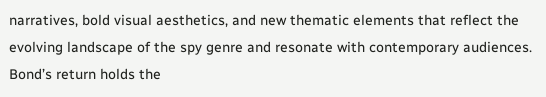narratives, bold visual aesthetics, and new thematic elements that reflect the evolving landscape of the spy genre and resonate with contemporary audiences. Bond’s return holds the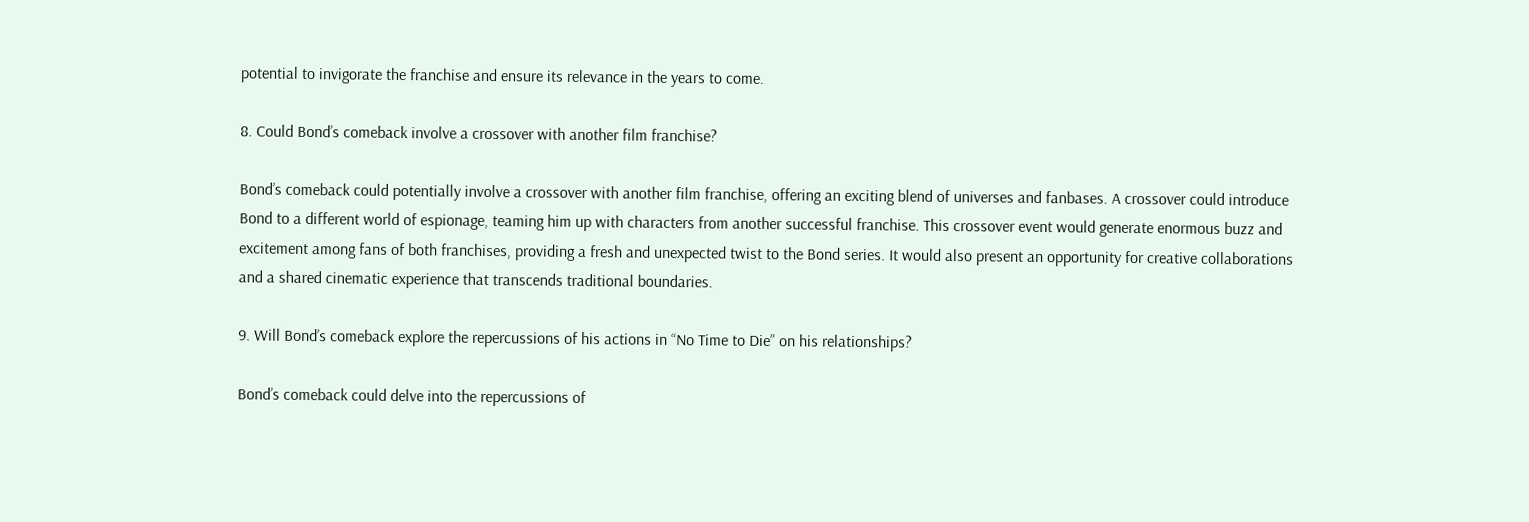potential to invigorate the franchise and ensure its relevance in the years to come.

8. Could Bond’s comeback involve a crossover with another film franchise?

Bond’s comeback could potentially involve a crossover with another film franchise, offering an exciting blend of universes and fanbases. A crossover could introduce Bond to a different world of espionage, teaming him up with characters from another successful franchise. This crossover event would generate enormous buzz and excitement among fans of both franchises, providing a fresh and unexpected twist to the Bond series. It would also present an opportunity for creative collaborations and a shared cinematic experience that transcends traditional boundaries.

9. Will Bond’s comeback explore the repercussions of his actions in “No Time to Die” on his relationships?

Bond’s comeback could delve into the repercussions of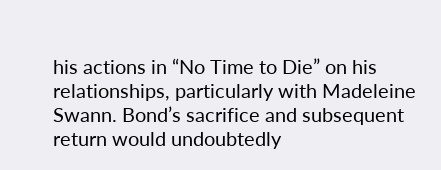his actions in “No Time to Die” on his relationships, particularly with Madeleine Swann. Bond’s sacrifice and subsequent return would undoubtedly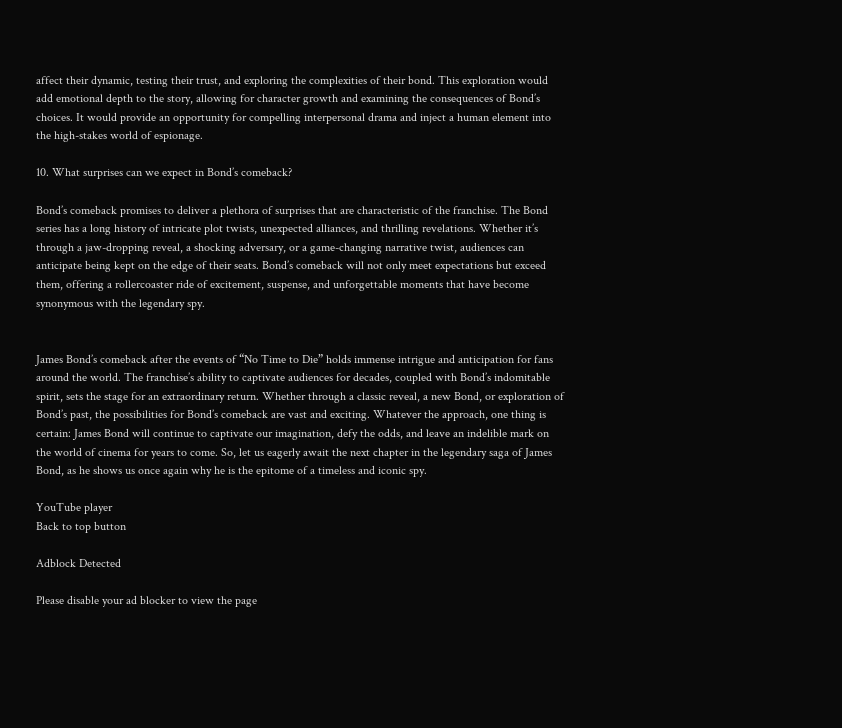affect their dynamic, testing their trust, and exploring the complexities of their bond. This exploration would add emotional depth to the story, allowing for character growth and examining the consequences of Bond’s choices. It would provide an opportunity for compelling interpersonal drama and inject a human element into the high-stakes world of espionage.

10. What surprises can we expect in Bond’s comeback?

Bond’s comeback promises to deliver a plethora of surprises that are characteristic of the franchise. The Bond series has a long history of intricate plot twists, unexpected alliances, and thrilling revelations. Whether it’s through a jaw-dropping reveal, a shocking adversary, or a game-changing narrative twist, audiences can anticipate being kept on the edge of their seats. Bond’s comeback will not only meet expectations but exceed them, offering a rollercoaster ride of excitement, suspense, and unforgettable moments that have become synonymous with the legendary spy.


James Bond’s comeback after the events of “No Time to Die” holds immense intrigue and anticipation for fans around the world. The franchise’s ability to captivate audiences for decades, coupled with Bond’s indomitable spirit, sets the stage for an extraordinary return. Whether through a classic reveal, a new Bond, or exploration of Bond’s past, the possibilities for Bond’s comeback are vast and exciting. Whatever the approach, one thing is certain: James Bond will continue to captivate our imagination, defy the odds, and leave an indelible mark on the world of cinema for years to come. So, let us eagerly await the next chapter in the legendary saga of James Bond, as he shows us once again why he is the epitome of a timeless and iconic spy.

YouTube player
Back to top button

Adblock Detected

Please disable your ad blocker to view the page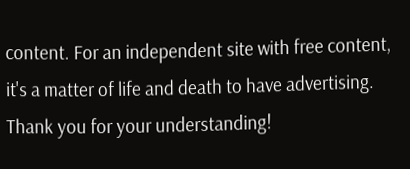content. For an independent site with free content, it's a matter of life and death to have advertising. Thank you for your understanding!